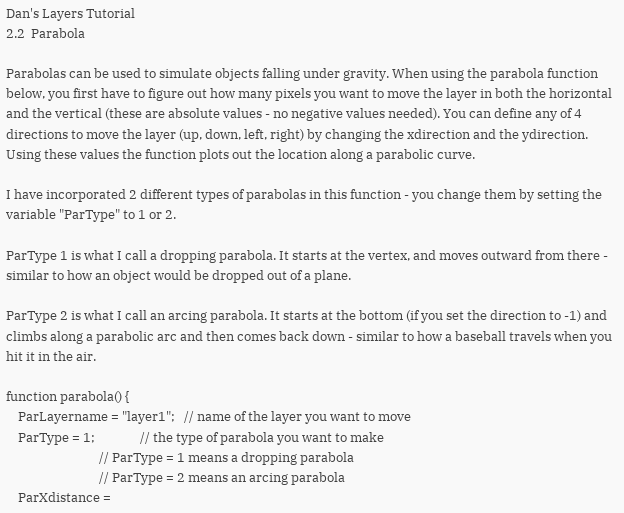Dan's Layers Tutorial
2.2  Parabola

Parabolas can be used to simulate objects falling under gravity. When using the parabola function below, you first have to figure out how many pixels you want to move the layer in both the horizontal and the vertical (these are absolute values - no negative values needed). You can define any of 4 directions to move the layer (up, down, left, right) by changing the xdirection and the ydirection. Using these values the function plots out the location along a parabolic curve.

I have incorporated 2 different types of parabolas in this function - you change them by setting the variable "ParType" to 1 or 2.

ParType 1 is what I call a dropping parabola. It starts at the vertex, and moves outward from there - similar to how an object would be dropped out of a plane.

ParType 2 is what I call an arcing parabola. It starts at the bottom (if you set the direction to -1) and climbs along a parabolic arc and then comes back down - similar to how a baseball travels when you hit it in the air.

function parabola() {
    ParLayername = "layer1";   // name of the layer you want to move
    ParType = 1;               // the type of parabola you want to make
                               // ParType = 1 means a dropping parabola
                               // ParType = 2 means an arcing parabola
    ParXdistance =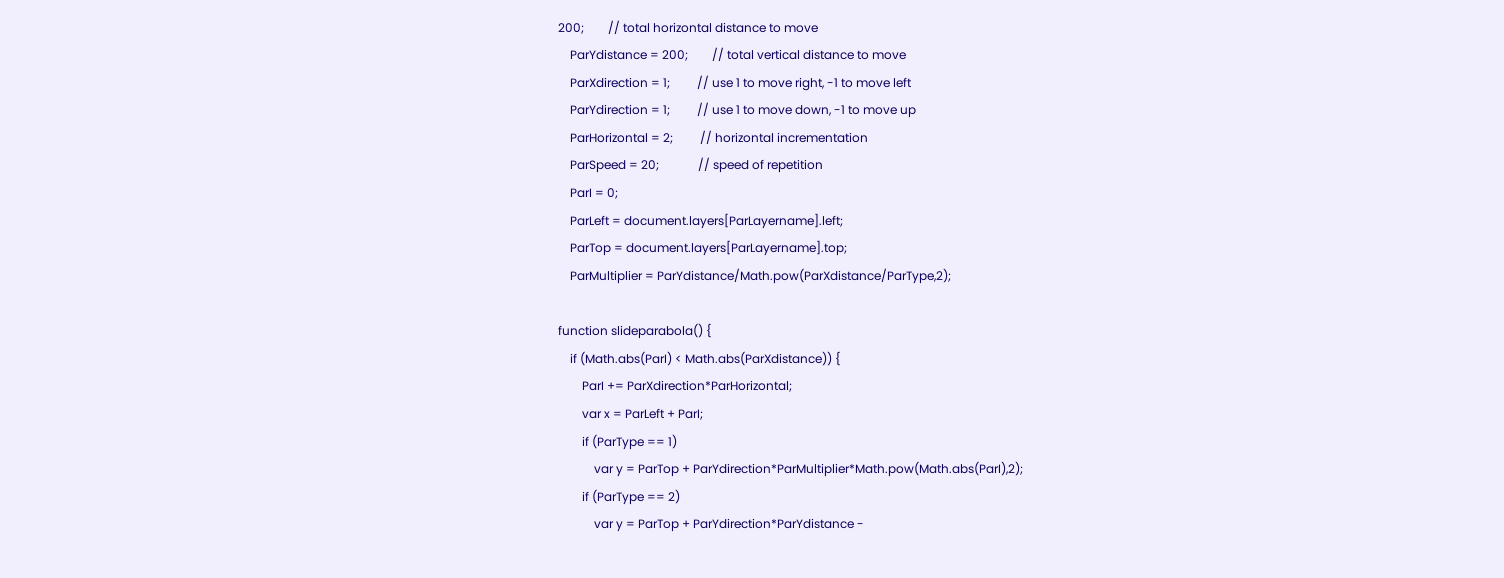200;        // total horizontal distance to move
    ParYdistance = 200;        // total vertical distance to move
    ParXdirection = 1;         // use 1 to move right, -1 to move left
    ParYdirection = 1;         // use 1 to move down, -1 to move up
    ParHorizontal = 2;         // horizontal incrementation
    ParSpeed = 20;             // speed of repetition
    ParI = 0;
    ParLeft = document.layers[ParLayername].left;
    ParTop = document.layers[ParLayername].top;
    ParMultiplier = ParYdistance/Math.pow(ParXdistance/ParType,2);

function slideparabola() {
    if (Math.abs(ParI) < Math.abs(ParXdistance)) {
        ParI += ParXdirection*ParHorizontal;
        var x = ParLeft + ParI;
        if (ParType == 1)
            var y = ParTop + ParYdirection*ParMultiplier*Math.pow(Math.abs(ParI),2);
        if (ParType == 2)
            var y = ParTop + ParYdirection*ParYdistance -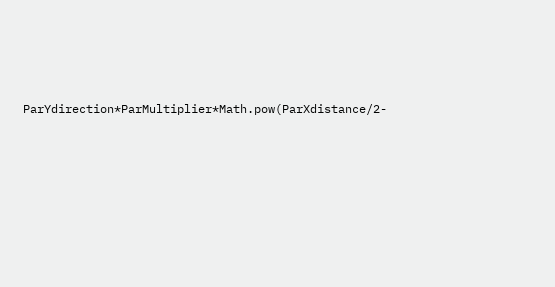ParYdirection*ParMultiplier*Math.pow(ParXdistance/2-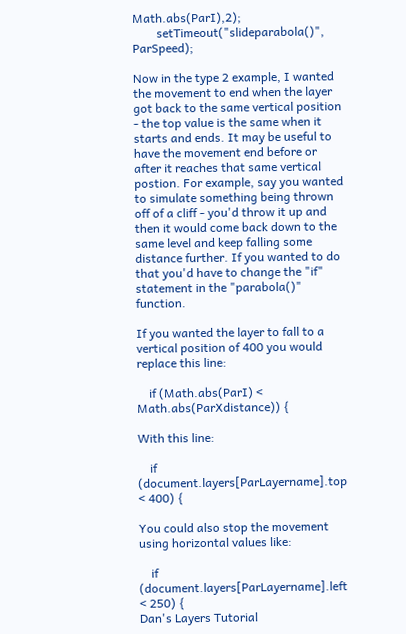Math.abs(ParI),2);
        setTimeout("slideparabola()", ParSpeed);

Now in the type 2 example, I wanted the movement to end when the layer got back to the same vertical position - the top value is the same when it starts and ends. It may be useful to have the movement end before or after it reaches that same vertical postion. For example, say you wanted to simulate something being thrown off of a cliff - you'd throw it up and then it would come back down to the same level and keep falling some distance further. If you wanted to do that you'd have to change the "if" statement in the "parabola()" function.

If you wanted the layer to fall to a vertical position of 400 you would replace this line:

    if (Math.abs(ParI) < Math.abs(ParXdistance)) {

With this line:

    if (document.layers[ParLayername].top < 400) {

You could also stop the movement using horizontal values like:

    if (document.layers[ParLayername].left < 250) {
Dan's Layers Tutorial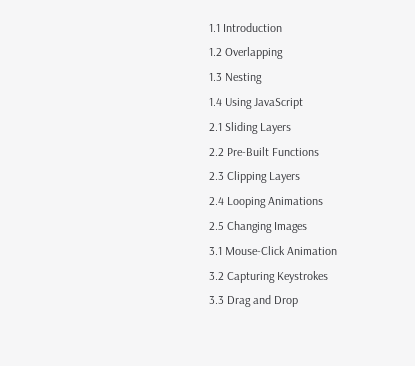1.1 Introduction
1.2 Overlapping
1.3 Nesting
1.4 Using JavaScript
2.1 Sliding Layers
2.2 Pre-Built Functions
2.3 Clipping Layers
2.4 Looping Animations
2.5 Changing Images
3.1 Mouse-Click Animation
3.2 Capturing Keystrokes
3.3 Drag and Drop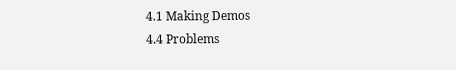4.1 Making Demos
4.4 Problems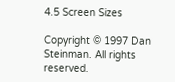4.5 Screen Sizes

Copyright © 1997 Dan Steinman. All rights reserved.